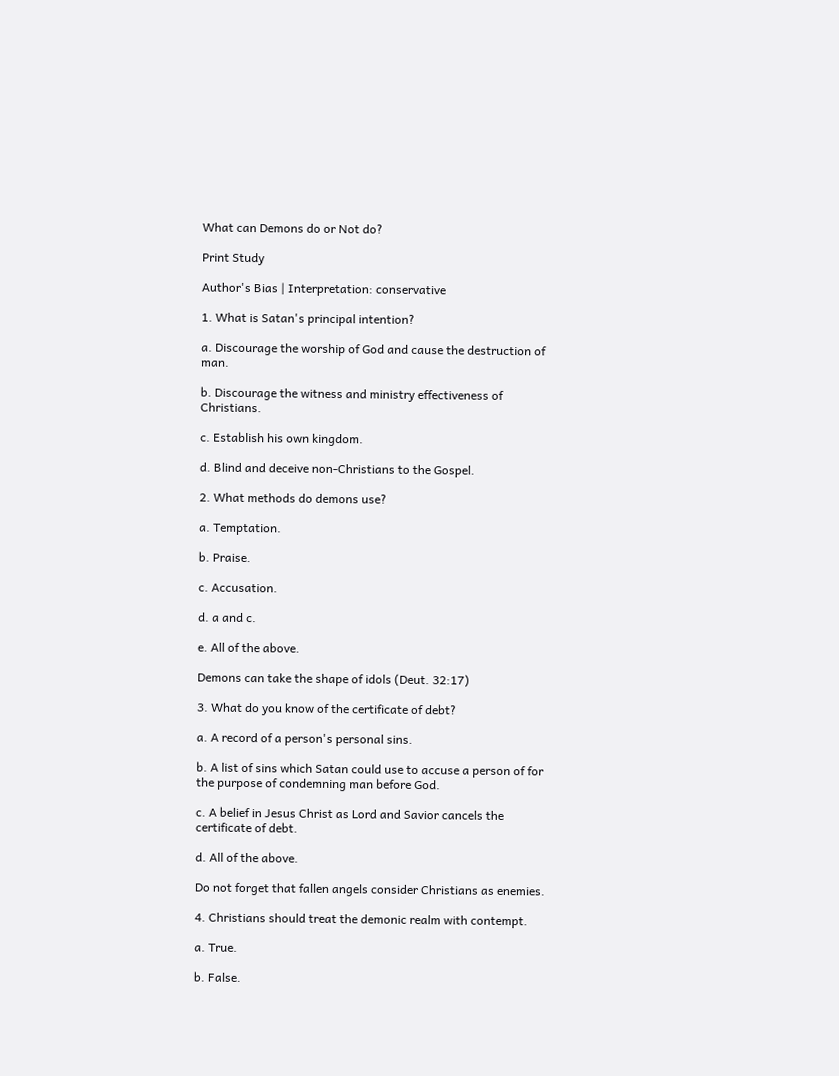What can Demons do or Not do?

Print Study

Author's Bias | Interpretation: conservative

1. What is Satan's principal intention?

a. Discourage the worship of God and cause the destruction of man.

b. Discourage the witness and ministry effectiveness of Christians.

c. Establish his own kingdom.

d. Blind and deceive non-Christians to the Gospel.

2. What methods do demons use?

a. Temptation.

b. Praise.

c. Accusation.

d. a and c.

e. All of the above.

Demons can take the shape of idols (Deut. 32:17)

3. What do you know of the certificate of debt?

a. A record of a person's personal sins.

b. A list of sins which Satan could use to accuse a person of for the purpose of condemning man before God.

c. A belief in Jesus Christ as Lord and Savior cancels the certificate of debt.

d. All of the above.

Do not forget that fallen angels consider Christians as enemies.

4. Christians should treat the demonic realm with contempt.

a. True.

b. False.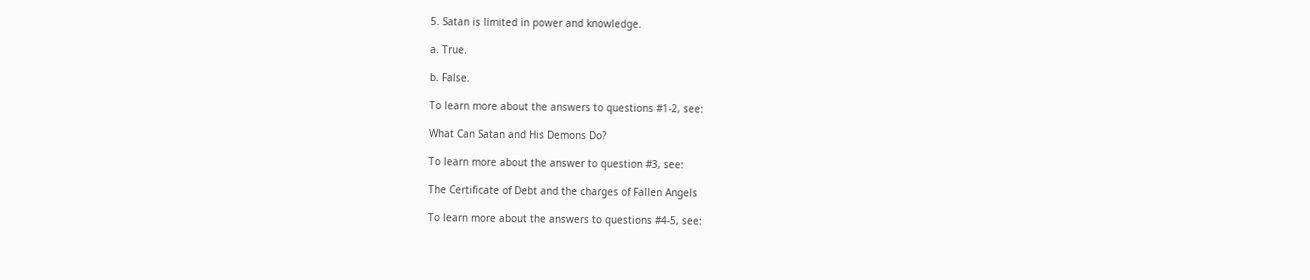5. Satan is limited in power and knowledge.

a. True.

b. False.

To learn more about the answers to questions #1-2, see:

What Can Satan and His Demons Do?

To learn more about the answer to question #3, see:

The Certificate of Debt and the charges of Fallen Angels

To learn more about the answers to questions #4-5, see: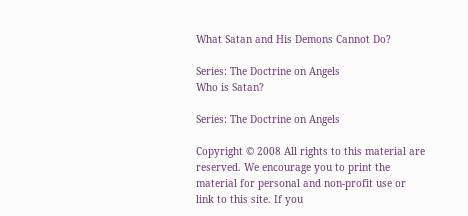What Satan and His Demons Cannot Do?

Series: The Doctrine on Angels
Who is Satan?

Series: The Doctrine on Angels

Copyright © 2008 All rights to this material are reserved. We encourage you to print the material for personal and non-profit use or link to this site. If you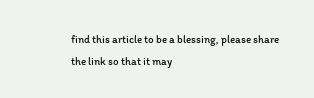find this article to be a blessing, please share the link so that it may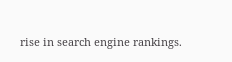rise in search engine rankings.